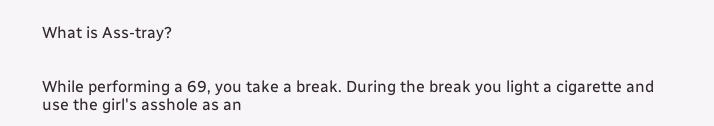What is Ass-tray?


While performing a 69, you take a break. During the break you light a cigarette and use the girl's asshole as an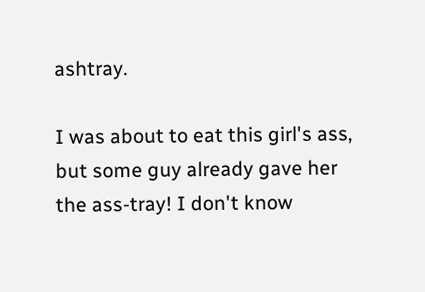ashtray.

I was about to eat this girl's ass, but some guy already gave her the ass-tray! I don't know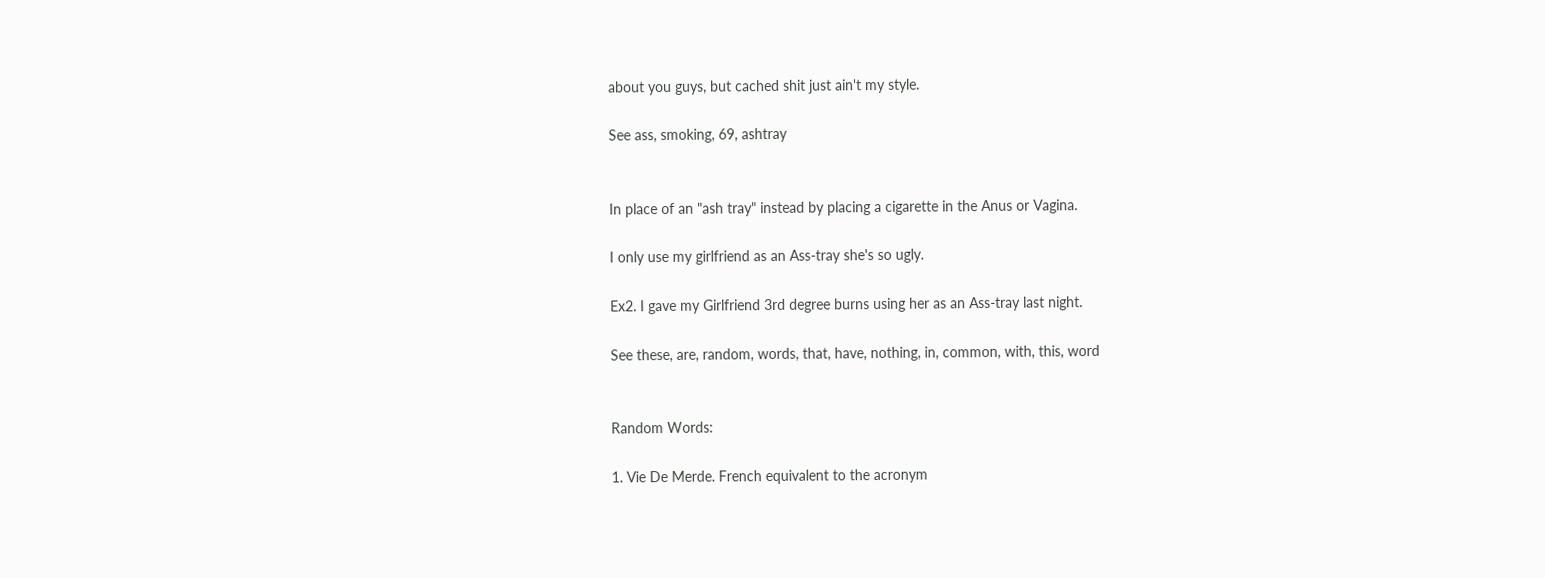about you guys, but cached shit just ain't my style.

See ass, smoking, 69, ashtray


In place of an "ash tray" instead by placing a cigarette in the Anus or Vagina.

I only use my girlfriend as an Ass-tray she's so ugly.

Ex2. I gave my Girlfriend 3rd degree burns using her as an Ass-tray last night.

See these, are, random, words, that, have, nothing, in, common, with, this, word


Random Words:

1. Vie De Merde. French equivalent to the acronym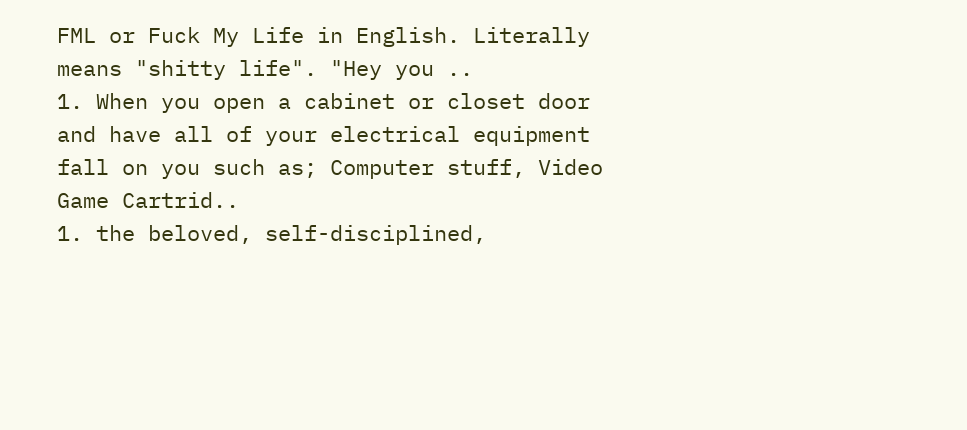FML or Fuck My Life in English. Literally means "shitty life". "Hey you ..
1. When you open a cabinet or closet door and have all of your electrical equipment fall on you such as; Computer stuff, Video Game Cartrid..
1. the beloved, self-disciplined,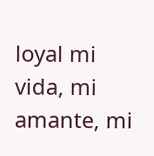loyal mi vida, mi amante, mi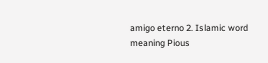amigo eterno 2. Islamic word meaning Pious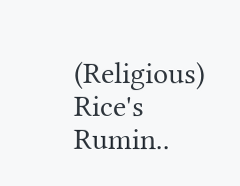(Religious) Rice's Rumin..